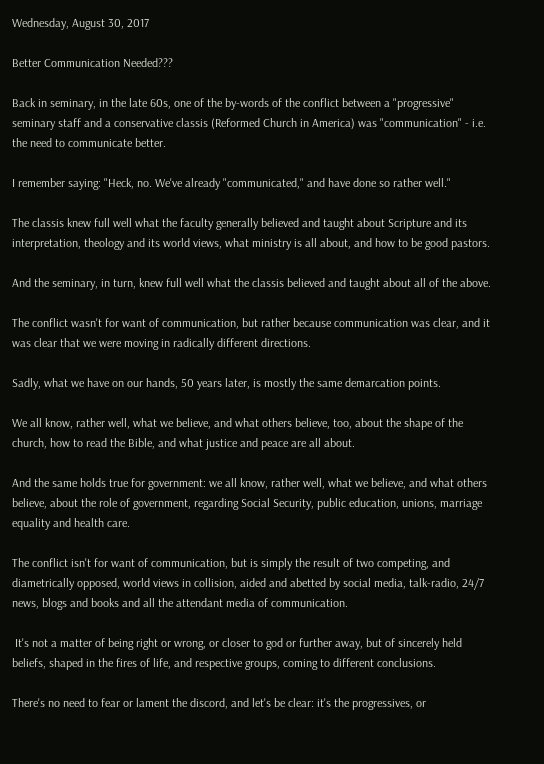Wednesday, August 30, 2017

Better Communication Needed???

Back in seminary, in the late 60s, one of the by-words of the conflict between a "progressive" seminary staff and a conservative classis (Reformed Church in America) was "communication" - i.e. the need to communicate better.

I remember saying: "Heck, no. We've already "communicated," and have done so rather well."

The classis knew full well what the faculty generally believed and taught about Scripture and its interpretation, theology and its world views, what ministry is all about, and how to be good pastors.

And the seminary, in turn, knew full well what the classis believed and taught about all of the above.

The conflict wasn't for want of communication, but rather because communication was clear, and it was clear that we were moving in radically different directions.

Sadly, what we have on our hands, 50 years later, is mostly the same demarcation points.

We all know, rather well, what we believe, and what others believe, too, about the shape of the church, how to read the Bible, and what justice and peace are all about.

And the same holds true for government: we all know, rather well, what we believe, and what others believe, about the role of government, regarding Social Security, public education, unions, marriage equality and health care.

The conflict isn't for want of communication, but is simply the result of two competing, and diametrically opposed, world views in collision, aided and abetted by social media, talk-radio, 24/7 news, blogs and books and all the attendant media of communication.

 It's not a matter of being right or wrong, or closer to god or further away, but of sincerely held beliefs, shaped in the fires of life, and respective groups, coming to different conclusions.

There's no need to fear or lament the discord, and let's be clear: it's the progressives, or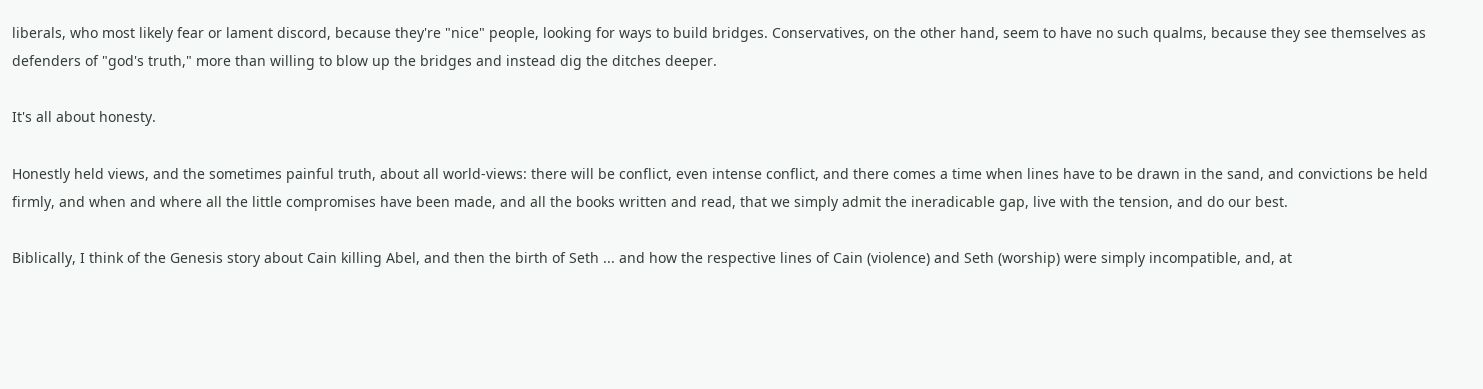liberals, who most likely fear or lament discord, because they're "nice" people, looking for ways to build bridges. Conservatives, on the other hand, seem to have no such qualms, because they see themselves as defenders of "god's truth," more than willing to blow up the bridges and instead dig the ditches deeper.

It's all about honesty.

Honestly held views, and the sometimes painful truth, about all world-views: there will be conflict, even intense conflict, and there comes a time when lines have to be drawn in the sand, and convictions be held firmly, and when and where all the little compromises have been made, and all the books written and read, that we simply admit the ineradicable gap, live with the tension, and do our best.

Biblically, I think of the Genesis story about Cain killing Abel, and then the birth of Seth ... and how the respective lines of Cain (violence) and Seth (worship) were simply incompatible, and, at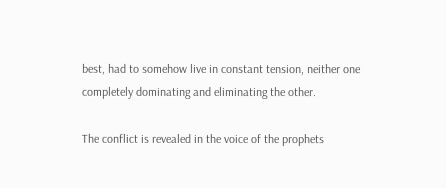best, had to somehow live in constant tension, neither one completely dominating and eliminating the other.

The conflict is revealed in the voice of the prophets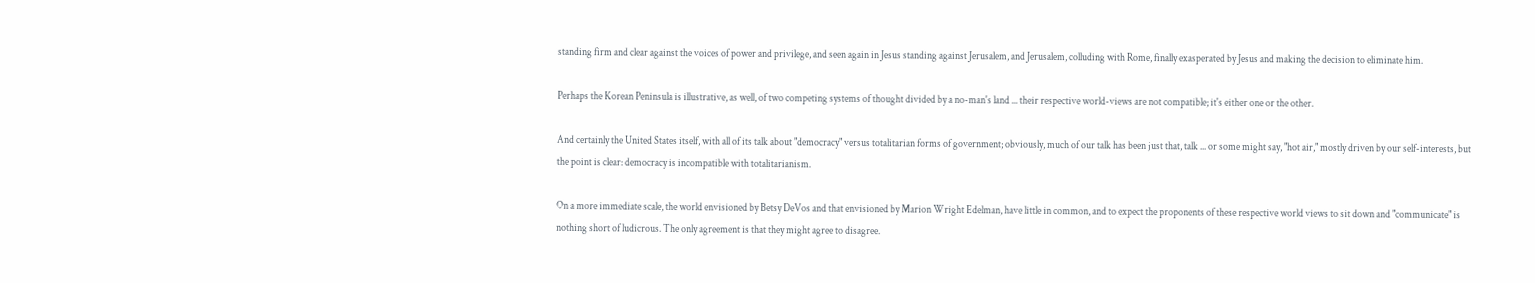standing firm and clear against the voices of power and privilege, and seen again in Jesus standing against Jerusalem, and Jerusalem, colluding with Rome, finally exasperated by Jesus and making the decision to eliminate him.

Perhaps the Korean Peninsula is illustrative, as well, of two competing systems of thought divided by a no-man's land ... their respective world-views are not compatible; it's either one or the other.

And certainly the United States itself, with all of its talk about "democracy" versus totalitarian forms of government; obviously, much of our talk has been just that, talk ... or some might say, "hot air," mostly driven by our self-interests, but the point is clear: democracy is incompatible with totalitarianism.

On a more immediate scale, the world envisioned by Betsy DeVos and that envisioned by Marion Wright Edelman, have little in common, and to expect the proponents of these respective world views to sit down and "communicate" is nothing short of ludicrous. The only agreement is that they might agree to disagree.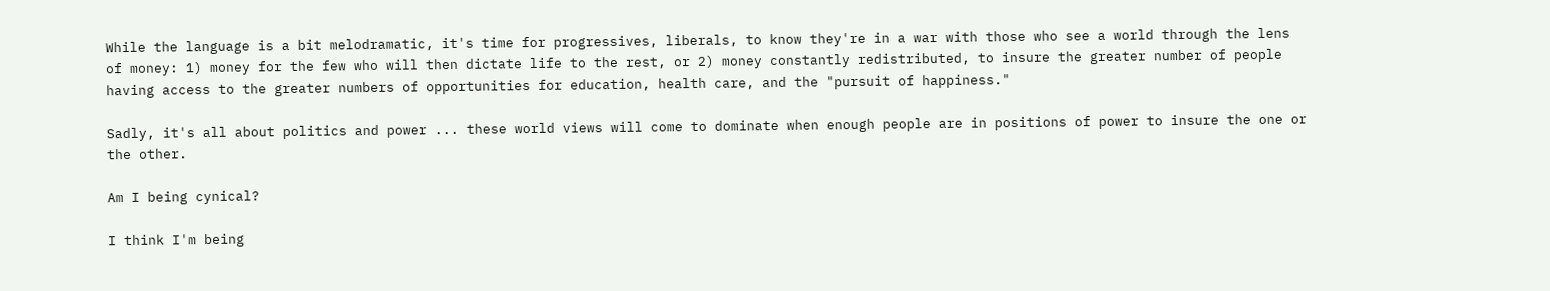While the language is a bit melodramatic, it's time for progressives, liberals, to know they're in a war with those who see a world through the lens of money: 1) money for the few who will then dictate life to the rest, or 2) money constantly redistributed, to insure the greater number of people having access to the greater numbers of opportunities for education, health care, and the "pursuit of happiness."

Sadly, it's all about politics and power ... these world views will come to dominate when enough people are in positions of power to insure the one or the other.

Am I being cynical?

I think I'm being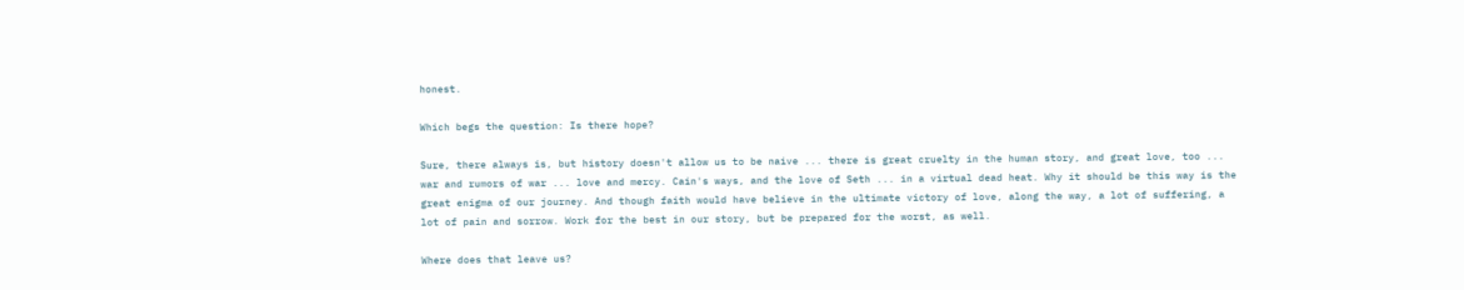honest.

Which begs the question: Is there hope?

Sure, there always is, but history doesn't allow us to be naive ... there is great cruelty in the human story, and great love, too ... war and rumors of war ... love and mercy. Cain's ways, and the love of Seth ... in a virtual dead heat. Why it should be this way is the great enigma of our journey. And though faith would have believe in the ultimate victory of love, along the way, a lot of suffering, a lot of pain and sorrow. Work for the best in our story, but be prepared for the worst, as well.

Where does that leave us?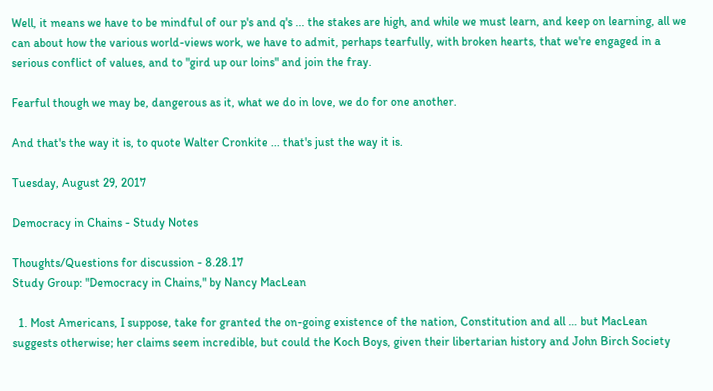Well, it means we have to be mindful of our p's and q's ... the stakes are high, and while we must learn, and keep on learning, all we can about how the various world-views work, we have to admit, perhaps tearfully, with broken hearts, that we're engaged in a serious conflict of values, and to "gird up our loins" and join the fray.

Fearful though we may be, dangerous as it, what we do in love, we do for one another.

And that's the way it is, to quote Walter Cronkite ... that's just the way it is.

Tuesday, August 29, 2017

Democracy in Chains - Study Notes

Thoughts/Questions for discussion - 8.28.17
Study Group: "Democracy in Chains," by Nancy MacLean

  1. Most Americans, I suppose, take for granted the on-going existence of the nation, Constitution and all … but MacLean suggests otherwise; her claims seem incredible, but could the Koch Boys, given their libertarian history and John Birch Society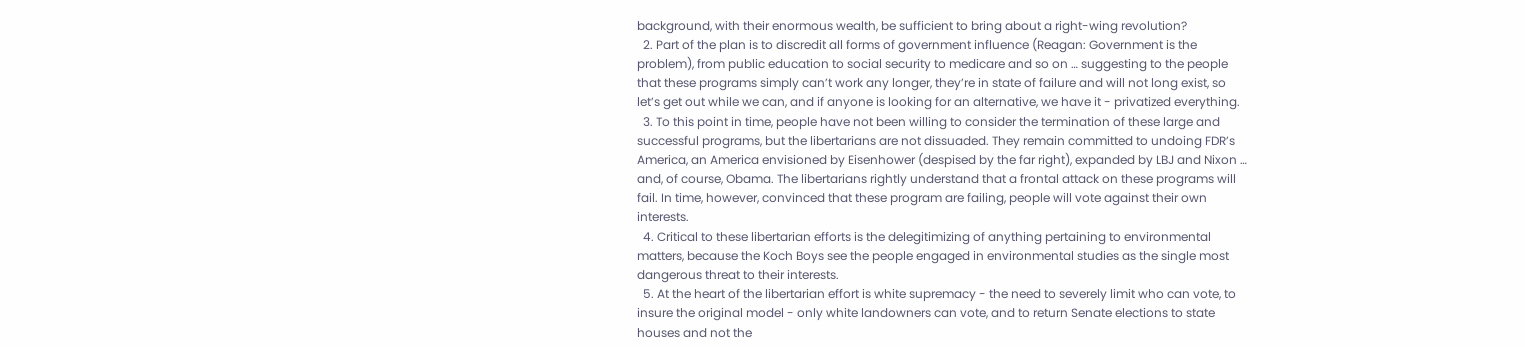background, with their enormous wealth, be sufficient to bring about a right-wing revolution?
  2. Part of the plan is to discredit all forms of government influence (Reagan: Government is the problem), from public education to social security to medicare and so on … suggesting to the people that these programs simply can’t work any longer, they’re in state of failure and will not long exist, so let’s get out while we can, and if anyone is looking for an alternative, we have it - privatized everything.
  3. To this point in time, people have not been willing to consider the termination of these large and successful programs, but the libertarians are not dissuaded. They remain committed to undoing FDR’s America, an America envisioned by Eisenhower (despised by the far right), expanded by LBJ and Nixon … and, of course, Obama. The libertarians rightly understand that a frontal attack on these programs will fail. In time, however, convinced that these program are failing, people will vote against their own interests.
  4. Critical to these libertarian efforts is the delegitimizing of anything pertaining to environmental matters, because the Koch Boys see the people engaged in environmental studies as the single most dangerous threat to their interests.
  5. At the heart of the libertarian effort is white supremacy - the need to severely limit who can vote, to insure the original model - only white landowners can vote, and to return Senate elections to state houses and not the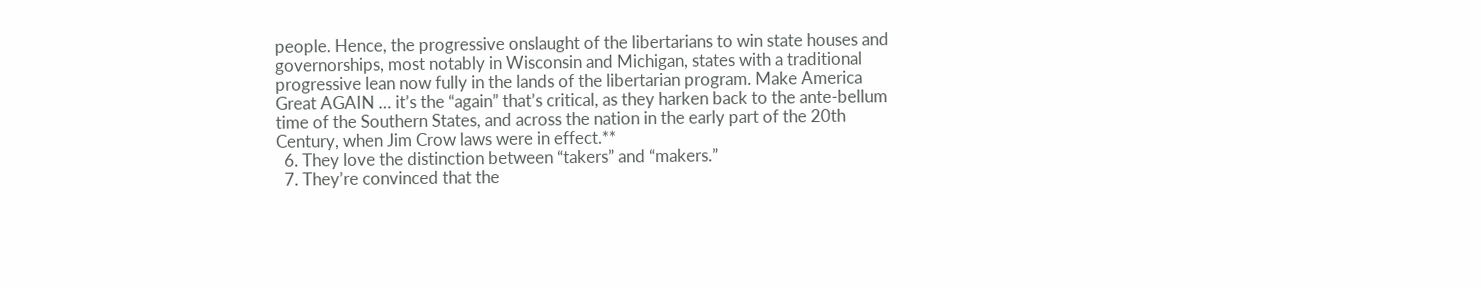people. Hence, the progressive onslaught of the libertarians to win state houses and governorships, most notably in Wisconsin and Michigan, states with a traditional progressive lean now fully in the lands of the libertarian program. Make America Great AGAIN … it’s the “again” that’s critical, as they harken back to the ante-bellum time of the Southern States, and across the nation in the early part of the 20th Century, when Jim Crow laws were in effect.**
  6. They love the distinction between “takers” and “makers.”
  7. They’re convinced that the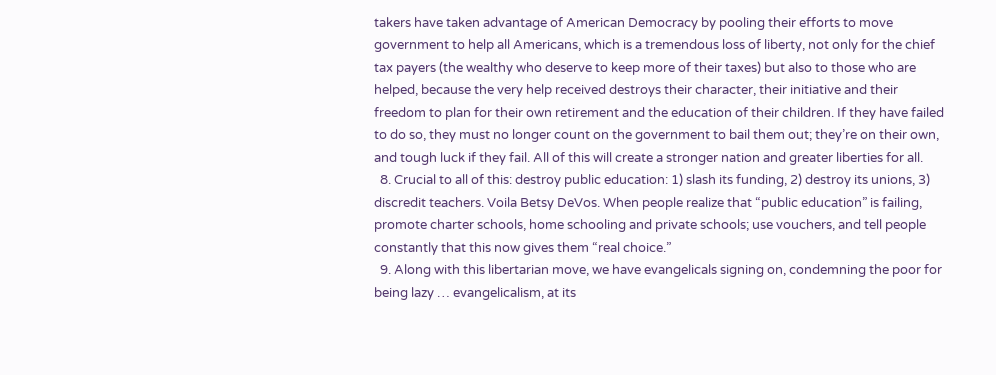takers have taken advantage of American Democracy by pooling their efforts to move government to help all Americans, which is a tremendous loss of liberty, not only for the chief tax payers (the wealthy who deserve to keep more of their taxes) but also to those who are helped, because the very help received destroys their character, their initiative and their freedom to plan for their own retirement and the education of their children. If they have failed to do so, they must no longer count on the government to bail them out; they’re on their own, and tough luck if they fail. All of this will create a stronger nation and greater liberties for all.
  8. Crucial to all of this: destroy public education: 1) slash its funding, 2) destroy its unions, 3) discredit teachers. Voila Betsy DeVos. When people realize that “public education” is failing, promote charter schools, home schooling and private schools; use vouchers, and tell people constantly that this now gives them “real choice.”
  9. Along with this libertarian move, we have evangelicals signing on, condemning the poor for being lazy … evangelicalism, at its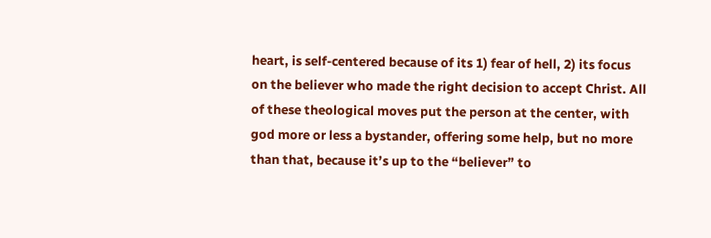heart, is self-centered because of its 1) fear of hell, 2) its focus on the believer who made the right decision to accept Christ. All of these theological moves put the person at the center, with god more or less a bystander, offering some help, but no more than that, because it’s up to the “believer” to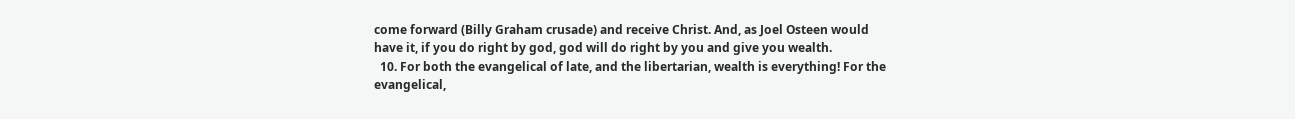come forward (Billy Graham crusade) and receive Christ. And, as Joel Osteen would have it, if you do right by god, god will do right by you and give you wealth.
  10. For both the evangelical of late, and the libertarian, wealth is everything! For the evangelical,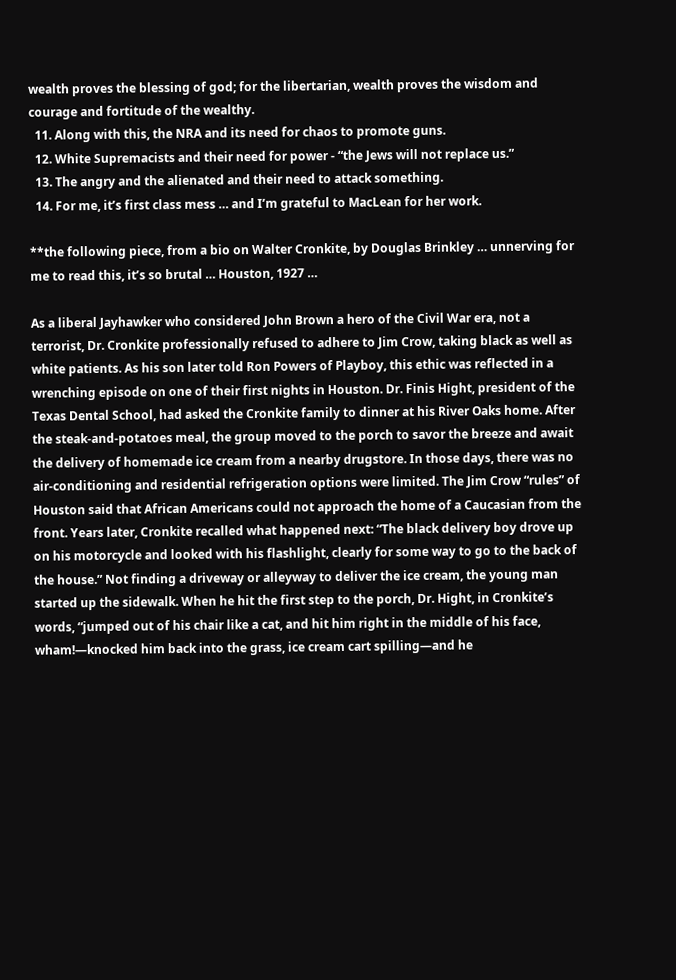wealth proves the blessing of god; for the libertarian, wealth proves the wisdom and courage and fortitude of the wealthy.
  11. Along with this, the NRA and its need for chaos to promote guns.
  12. White Supremacists and their need for power - “the Jews will not replace us.”
  13. The angry and the alienated and their need to attack something.
  14. For me, it’s first class mess … and I’m grateful to MacLean for her work.

**the following piece, from a bio on Walter Cronkite, by Douglas Brinkley … unnerving for me to read this, it’s so brutal … Houston, 1927 …

As a liberal Jayhawker who considered John Brown a hero of the Civil War era, not a terrorist, Dr. Cronkite professionally refused to adhere to Jim Crow, taking black as well as white patients. As his son later told Ron Powers of Playboy, this ethic was reflected in a wrenching episode on one of their first nights in Houston. Dr. Finis Hight, president of the Texas Dental School, had asked the Cronkite family to dinner at his River Oaks home. After the steak-and-potatoes meal, the group moved to the porch to savor the breeze and await the delivery of homemade ice cream from a nearby drugstore. In those days, there was no air-conditioning and residential refrigeration options were limited. The Jim Crow “rules” of Houston said that African Americans could not approach the home of a Caucasian from the front. Years later, Cronkite recalled what happened next: “The black delivery boy drove up on his motorcycle and looked with his flashlight, clearly for some way to go to the back of the house.” Not finding a driveway or alleyway to deliver the ice cream, the young man started up the sidewalk. When he hit the first step to the porch, Dr. Hight, in Cronkite’s words, “jumped out of his chair like a cat, and hit him right in the middle of his face, wham!—knocked him back into the grass, ice cream cart spilling—and he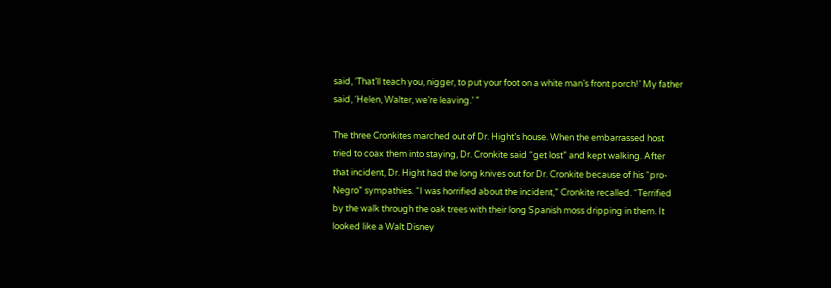said, ‘That’ll teach you, nigger, to put your foot on a white man’s front porch!’ My father said, ‘Helen, Walter, we’re leaving.’ ”

The three Cronkites marched out of Dr. Hight’s house. When the embarrassed host tried to coax them into staying, Dr. Cronkite said “get lost” and kept walking. After that incident, Dr. Hight had the long knives out for Dr. Cronkite because of his “pro-Negro” sympathies. “I was horrified about the incident,” Cronkite recalled. “Terrified by the walk through the oak trees with their long Spanish moss dripping in them. It looked like a Walt Disney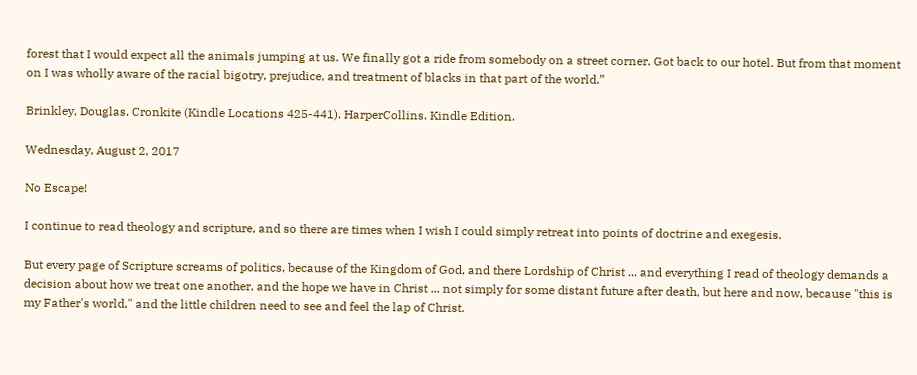forest that I would expect all the animals jumping at us. We finally got a ride from somebody on a street corner. Got back to our hotel. But from that moment on I was wholly aware of the racial bigotry, prejudice, and treatment of blacks in that part of the world.”

Brinkley, Douglas. Cronkite (Kindle Locations 425-441). HarperCollins. Kindle Edition.

Wednesday, August 2, 2017

No Escape!

I continue to read theology and scripture, and so there are times when I wish I could simply retreat into points of doctrine and exegesis.

But every page of Scripture screams of politics, because of the Kingdom of God, and there Lordship of Christ ... and everything I read of theology demands a decision about how we treat one another, and the hope we have in Christ ... not simply for some distant future after death, but here and now, because "this is my Father's world," and the little children need to see and feel the lap of Christ.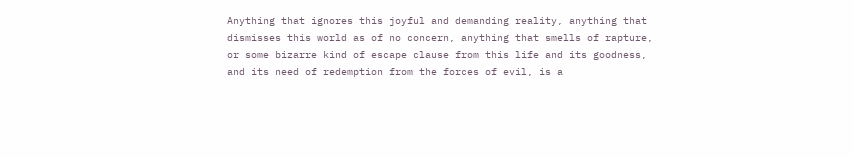Anything that ignores this joyful and demanding reality, anything that dismisses this world as of no concern, anything that smells of rapture, or some bizarre kind of escape clause from this life and its goodness, and its need of redemption from the forces of evil, is a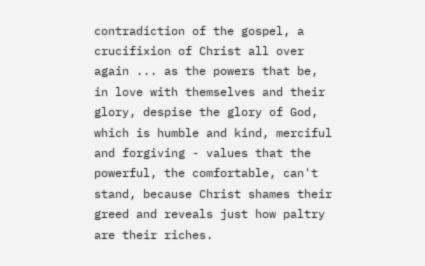contradiction of the gospel, a crucifixion of Christ all over again ... as the powers that be, in love with themselves and their glory, despise the glory of God, which is humble and kind, merciful and forgiving - values that the powerful, the comfortable, can't stand, because Christ shames their greed and reveals just how paltry are their riches.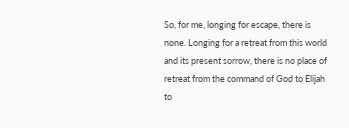So, for me, longing for escape, there is none. Longing for a retreat from this world and its present sorrow, there is no place of retreat from the command of God to Elijah to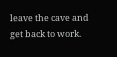leave the cave and get back to work.